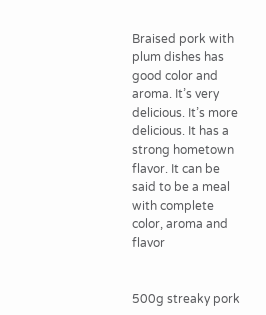Braised pork with plum dishes has good color and aroma. It’s very delicious. It’s more delicious. It has a strong hometown flavor. It can be said to be a meal with complete color, aroma and flavor


500g streaky pork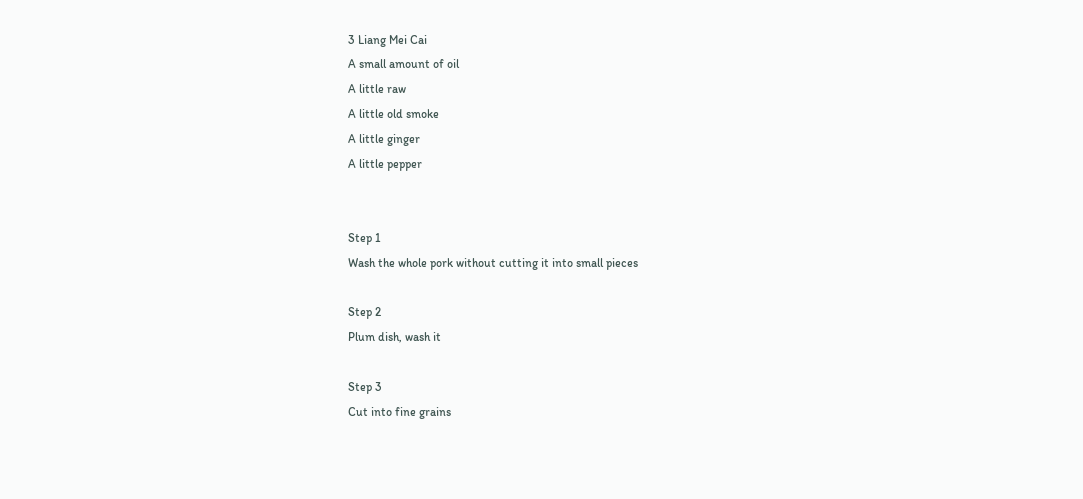3 Liang Mei Cai
A small amount of oil
A little raw
A little old smoke
A little ginger
A little pepper


Step 1
Wash the whole pork without cutting it into small pieces

Step 2
Plum dish, wash it

Step 3
Cut into fine grains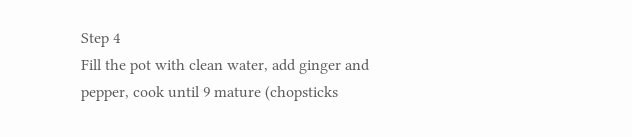Step 4
Fill the pot with clean water, add ginger and pepper, cook until 9 mature (chopsticks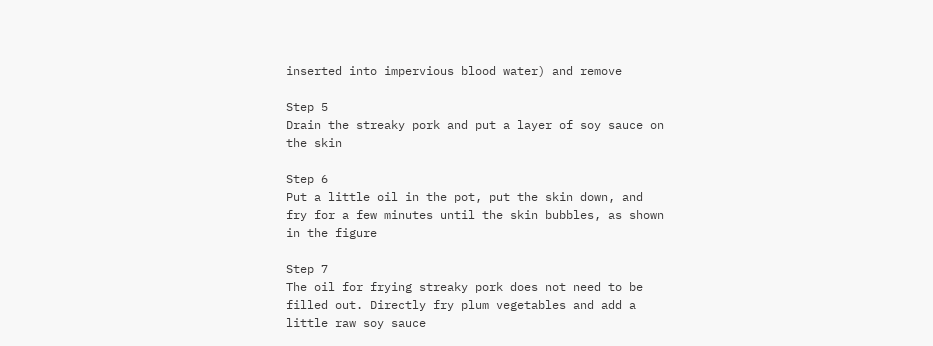inserted into impervious blood water) and remove

Step 5
Drain the streaky pork and put a layer of soy sauce on the skin

Step 6
Put a little oil in the pot, put the skin down, and fry for a few minutes until the skin bubbles, as shown in the figure

Step 7
The oil for frying streaky pork does not need to be filled out. Directly fry plum vegetables and add a little raw soy sauce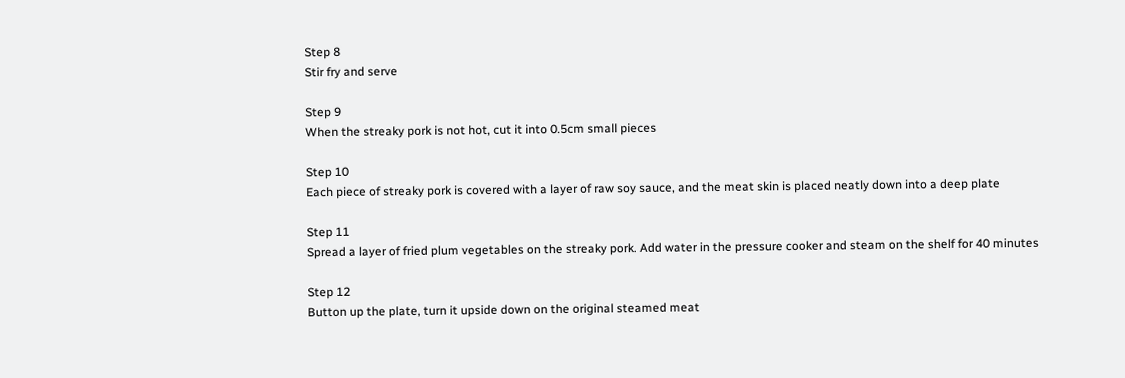Step 8
Stir fry and serve

Step 9
When the streaky pork is not hot, cut it into 0.5cm small pieces

Step 10
Each piece of streaky pork is covered with a layer of raw soy sauce, and the meat skin is placed neatly down into a deep plate

Step 11
Spread a layer of fried plum vegetables on the streaky pork. Add water in the pressure cooker and steam on the shelf for 40 minutes

Step 12
Button up the plate, turn it upside down on the original steamed meat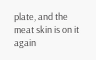plate, and the meat skin is on it again